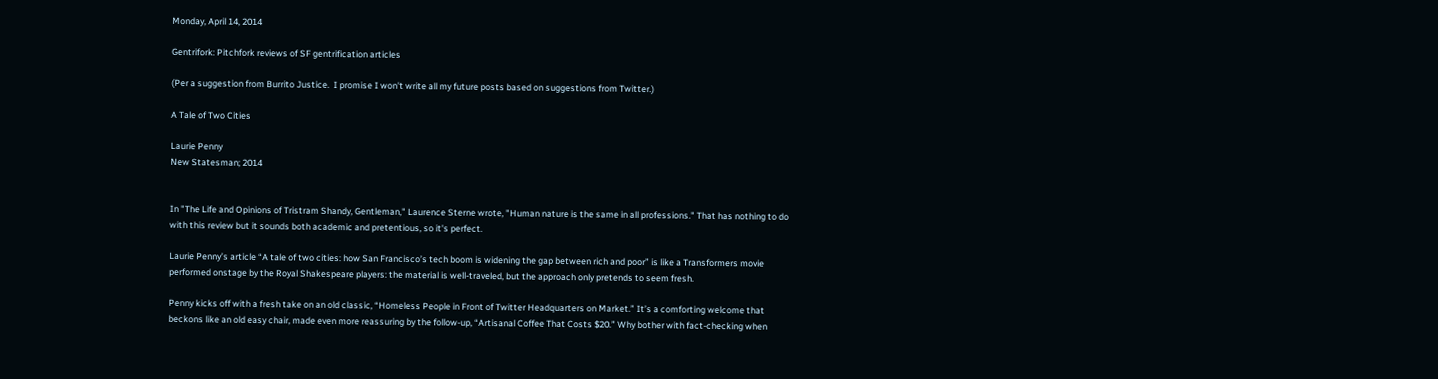Monday, April 14, 2014

Gentrifork: Pitchfork reviews of SF gentrification articles

(Per a suggestion from Burrito Justice.  I promise I won't write all my future posts based on suggestions from Twitter.)

A Tale of Two Cities

Laurie Penny
New Statesman; 2014


In "The Life and Opinions of Tristram Shandy, Gentleman," Laurence Sterne wrote, "Human nature is the same in all professions." That has nothing to do with this review but it sounds both academic and pretentious, so it's perfect.

Laurie Penny’s article “A tale of two cities: how San Francisco’s tech boom is widening the gap between rich and poor” is like a Transformers movie performed onstage by the Royal Shakespeare players: the material is well-traveled, but the approach only pretends to seem fresh.

Penny kicks off with a fresh take on an old classic, “Homeless People in Front of Twitter Headquarters on Market.” It’s a comforting welcome that beckons like an old easy chair, made even more reassuring by the follow-up, “Artisanal Coffee That Costs $20.” Why bother with fact-checking when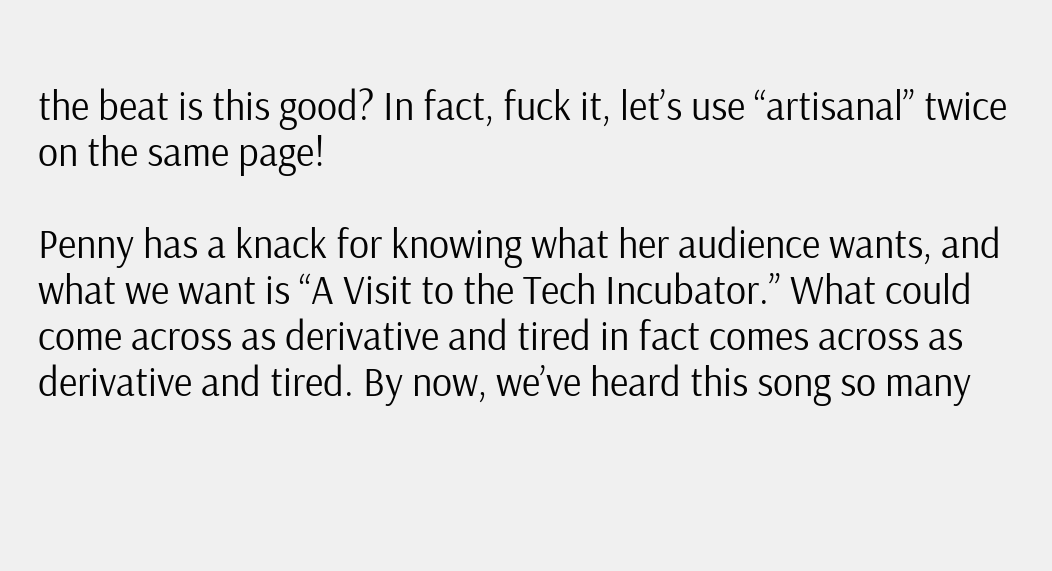the beat is this good? In fact, fuck it, let’s use “artisanal” twice on the same page!

Penny has a knack for knowing what her audience wants, and what we want is “A Visit to the Tech Incubator.” What could come across as derivative and tired in fact comes across as derivative and tired. By now, we’ve heard this song so many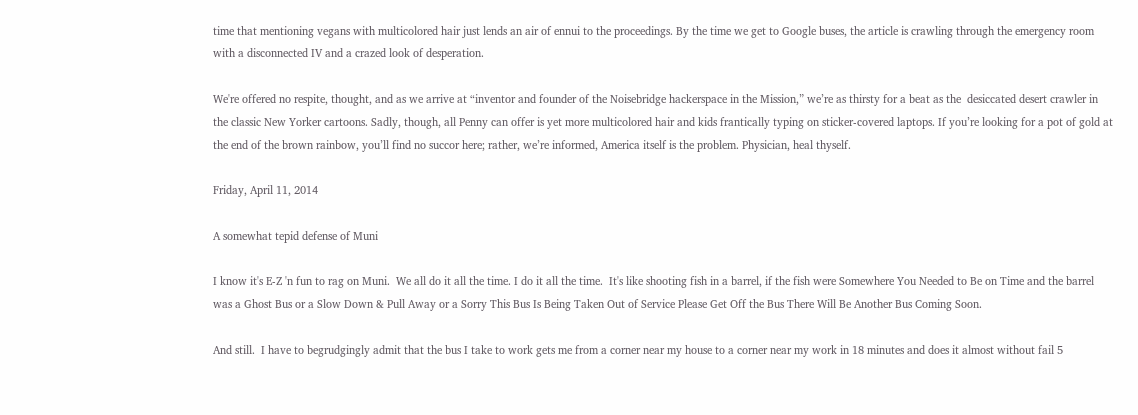time that mentioning vegans with multicolored hair just lends an air of ennui to the proceedings. By the time we get to Google buses, the article is crawling through the emergency room with a disconnected IV and a crazed look of desperation.

We're offered no respite, thought, and as we arrive at “inventor and founder of the Noisebridge hackerspace in the Mission,” we’re as thirsty for a beat as the  desiccated desert crawler in the classic New Yorker cartoons. Sadly, though, all Penny can offer is yet more multicolored hair and kids frantically typing on sticker-covered laptops. If you’re looking for a pot of gold at the end of the brown rainbow, you’ll find no succor here; rather, we’re informed, America itself is the problem. Physician, heal thyself.

Friday, April 11, 2014

A somewhat tepid defense of Muni

I know it's E-Z 'n fun to rag on Muni.  We all do it all the time. I do it all the time.  It's like shooting fish in a barrel, if the fish were Somewhere You Needed to Be on Time and the barrel was a Ghost Bus or a Slow Down & Pull Away or a Sorry This Bus Is Being Taken Out of Service Please Get Off the Bus There Will Be Another Bus Coming Soon.

And still.  I have to begrudgingly admit that the bus I take to work gets me from a corner near my house to a corner near my work in 18 minutes and does it almost without fail 5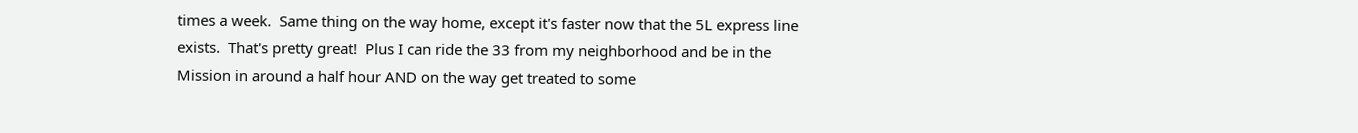times a week.  Same thing on the way home, except it's faster now that the 5L express line exists.  That's pretty great!  Plus I can ride the 33 from my neighborhood and be in the Mission in around a half hour AND on the way get treated to some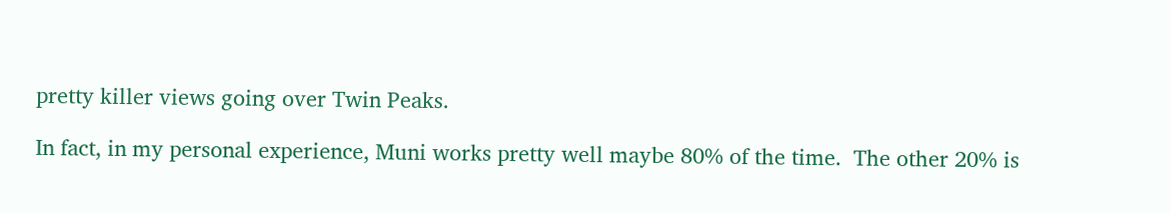pretty killer views going over Twin Peaks.

In fact, in my personal experience, Muni works pretty well maybe 80% of the time.  The other 20% is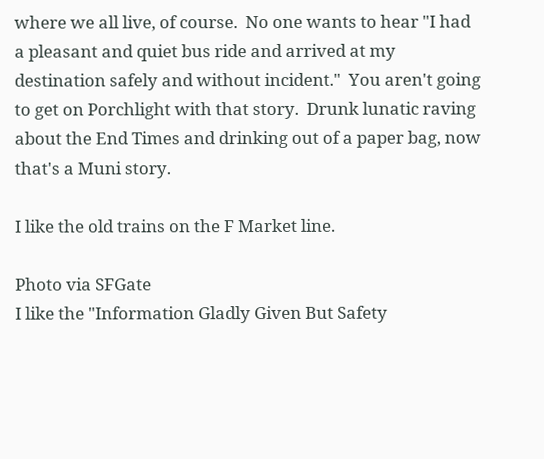where we all live, of course.  No one wants to hear "I had a pleasant and quiet bus ride and arrived at my destination safely and without incident."  You aren't going to get on Porchlight with that story.  Drunk lunatic raving about the End Times and drinking out of a paper bag, now that's a Muni story.

I like the old trains on the F Market line.

Photo via SFGate
I like the "Information Gladly Given But Safety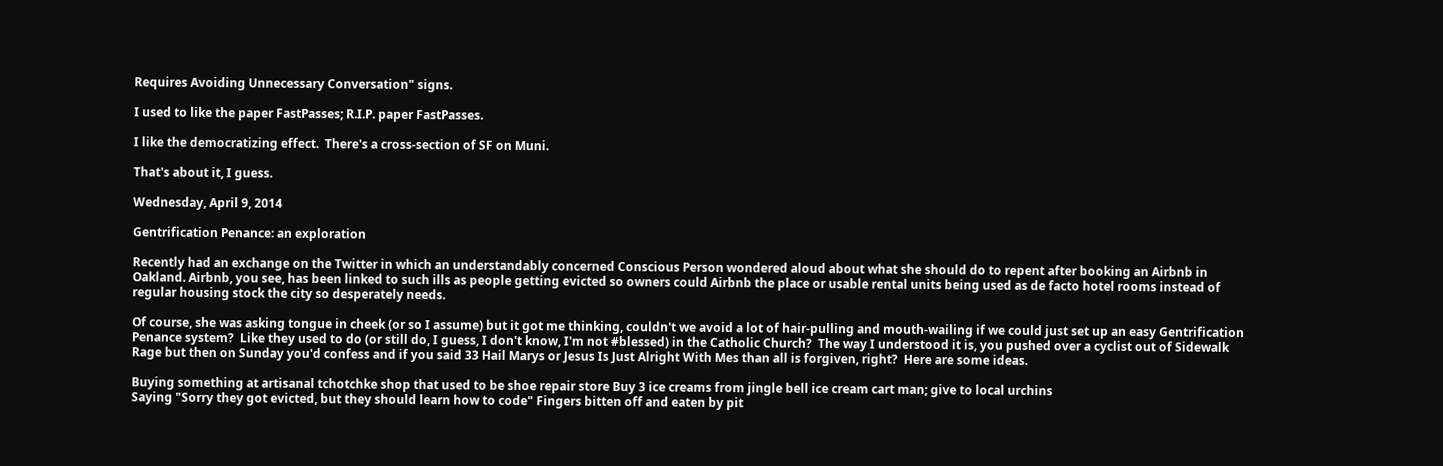Requires Avoiding Unnecessary Conversation" signs.

I used to like the paper FastPasses; R.I.P. paper FastPasses.

I like the democratizing effect.  There's a cross-section of SF on Muni.

That's about it, I guess.

Wednesday, April 9, 2014

Gentrification Penance: an exploration

Recently had an exchange on the Twitter in which an understandably concerned Conscious Person wondered aloud about what she should do to repent after booking an Airbnb in Oakland. Airbnb, you see, has been linked to such ills as people getting evicted so owners could Airbnb the place or usable rental units being used as de facto hotel rooms instead of regular housing stock the city so desperately needs.

Of course, she was asking tongue in cheek (or so I assume) but it got me thinking, couldn't we avoid a lot of hair-pulling and mouth-wailing if we could just set up an easy Gentrification Penance system?  Like they used to do (or still do, I guess, I don't know, I'm not #blessed) in the Catholic Church?  The way I understood it is, you pushed over a cyclist out of Sidewalk Rage but then on Sunday you'd confess and if you said 33 Hail Marys or Jesus Is Just Alright With Mes than all is forgiven, right?  Here are some ideas.

Buying something at artisanal tchotchke shop that used to be shoe repair store Buy 3 ice creams from jingle bell ice cream cart man; give to local urchins
Saying "Sorry they got evicted, but they should learn how to code" Fingers bitten off and eaten by pit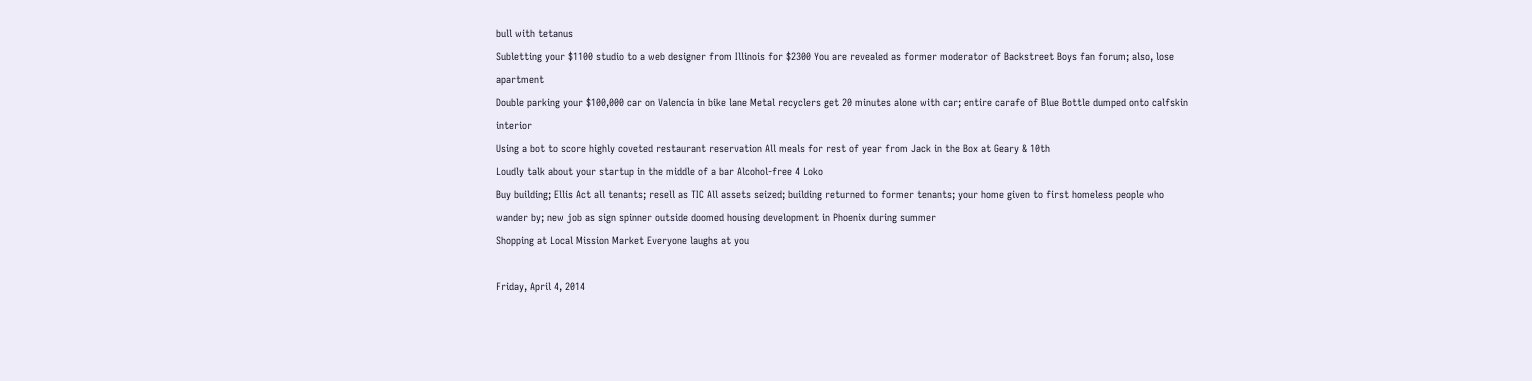bull with tetanus
Subletting your $1100 studio to a web designer from Illinois for $2300 You are revealed as former moderator of Backstreet Boys fan forum; also, lose apartment
Double parking your $100,000 car on Valencia in bike lane Metal recyclers get 20 minutes alone with car; entire carafe of Blue Bottle dumped onto calfskin interior
Using a bot to score highly coveted restaurant reservation All meals for rest of year from Jack in the Box at Geary & 10th
Loudly talk about your startup in the middle of a bar Alcohol-free 4 Loko
Buy building; Ellis Act all tenants; resell as TIC All assets seized; building returned to former tenants; your home given to first homeless people who wander by; new job as sign spinner outside doomed housing development in Phoenix during summer
Shopping at Local Mission Market Everyone laughs at you

Friday, April 4, 2014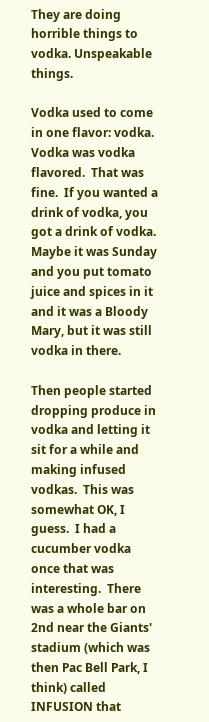They are doing horrible things to vodka. Unspeakable things.

Vodka used to come in one flavor: vodka.  Vodka was vodka flavored.  That was fine.  If you wanted a drink of vodka, you got a drink of vodka.  Maybe it was Sunday and you put tomato juice and spices in it and it was a Bloody Mary, but it was still vodka in there.

Then people started dropping produce in vodka and letting it sit for a while and making infused vodkas.  This was somewhat OK, I guess.  I had a cucumber vodka once that was interesting.  There was a whole bar on 2nd near the Giants' stadium (which was then Pac Bell Park, I think) called INFUSION that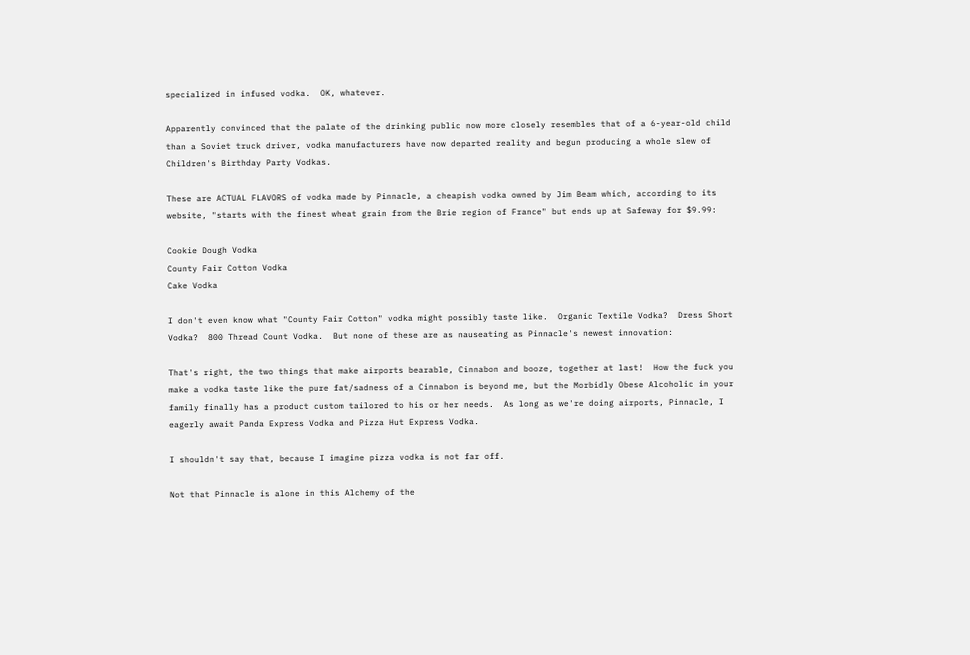specialized in infused vodka.  OK, whatever.

Apparently convinced that the palate of the drinking public now more closely resembles that of a 6-year-old child than a Soviet truck driver, vodka manufacturers have now departed reality and begun producing a whole slew of Children's Birthday Party Vodkas.

These are ACTUAL FLAVORS of vodka made by Pinnacle, a cheapish vodka owned by Jim Beam which, according to its website, "starts with the finest wheat grain from the Brie region of France" but ends up at Safeway for $9.99:

Cookie Dough Vodka
County Fair Cotton Vodka
Cake Vodka

I don't even know what "County Fair Cotton" vodka might possibly taste like.  Organic Textile Vodka?  Dress Short Vodka?  800 Thread Count Vodka.  But none of these are as nauseating as Pinnacle's newest innovation:

That's right, the two things that make airports bearable, Cinnabon and booze, together at last!  How the fuck you make a vodka taste like the pure fat/sadness of a Cinnabon is beyond me, but the Morbidly Obese Alcoholic in your family finally has a product custom tailored to his or her needs.  As long as we're doing airports, Pinnacle, I eagerly await Panda Express Vodka and Pizza Hut Express Vodka.

I shouldn't say that, because I imagine pizza vodka is not far off.

Not that Pinnacle is alone in this Alchemy of the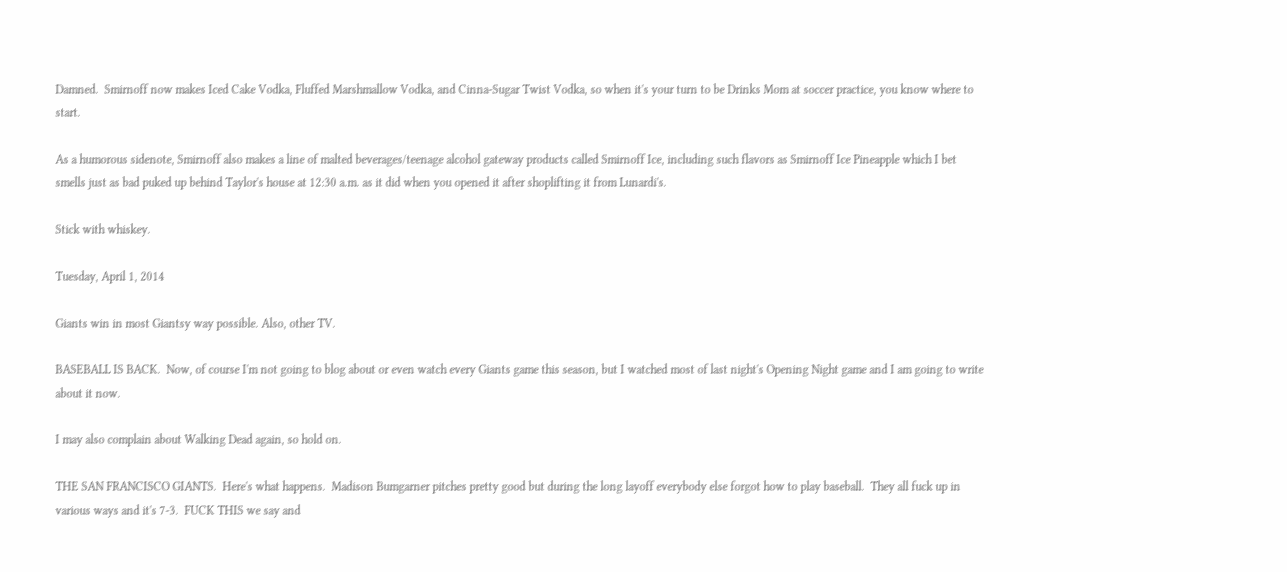Damned.  Smirnoff now makes Iced Cake Vodka, Fluffed Marshmallow Vodka, and Cinna-Sugar Twist Vodka, so when it's your turn to be Drinks Mom at soccer practice, you know where to start.

As a humorous sidenote, Smirnoff also makes a line of malted beverages/teenage alcohol gateway products called Smirnoff Ice, including such flavors as Smirnoff Ice Pineapple which I bet smells just as bad puked up behind Taylor's house at 12:30 a.m. as it did when you opened it after shoplifting it from Lunardi's.

Stick with whiskey.

Tuesday, April 1, 2014

Giants win in most Giantsy way possible. Also, other TV.

BASEBALL IS BACK.  Now, of course I'm not going to blog about or even watch every Giants game this season, but I watched most of last night's Opening Night game and I am going to write about it now.

I may also complain about Walking Dead again, so hold on.

THE SAN FRANCISCO GIANTS.  Here's what happens.  Madison Bumgarner pitches pretty good but during the long layoff everybody else forgot how to play baseball.  They all fuck up in various ways and it's 7-3.  FUCK THIS we say and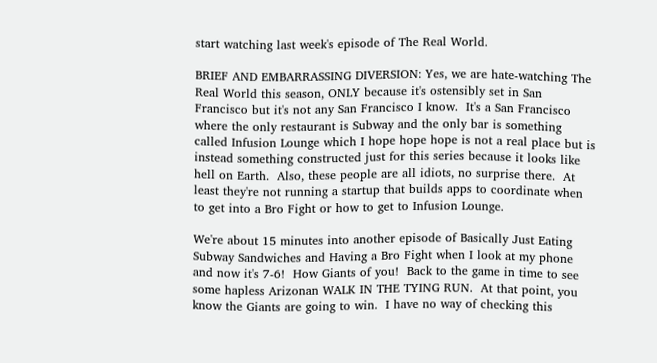start watching last week's episode of The Real World.

BRIEF AND EMBARRASSING DIVERSION: Yes, we are hate-watching The Real World this season, ONLY because it's ostensibly set in San Francisco but it's not any San Francisco I know.  It's a San Francisco where the only restaurant is Subway and the only bar is something called Infusion Lounge which I hope hope hope is not a real place but is instead something constructed just for this series because it looks like hell on Earth.  Also, these people are all idiots, no surprise there.  At least they're not running a startup that builds apps to coordinate when to get into a Bro Fight or how to get to Infusion Lounge.

We're about 15 minutes into another episode of Basically Just Eating Subway Sandwiches and Having a Bro Fight when I look at my phone and now it's 7-6!  How Giants of you!  Back to the game in time to see some hapless Arizonan WALK IN THE TYING RUN.  At that point, you know the Giants are going to win.  I have no way of checking this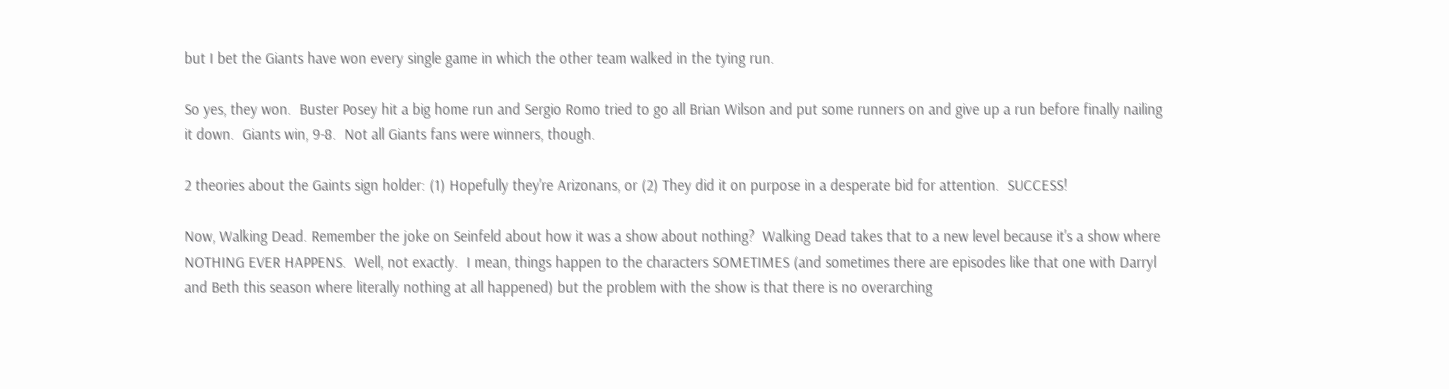but I bet the Giants have won every single game in which the other team walked in the tying run.

So yes, they won.  Buster Posey hit a big home run and Sergio Romo tried to go all Brian Wilson and put some runners on and give up a run before finally nailing it down.  Giants win, 9-8.  Not all Giants fans were winners, though.

2 theories about the Gaints sign holder: (1) Hopefully they're Arizonans, or (2) They did it on purpose in a desperate bid for attention.  SUCCESS!

Now, Walking Dead. Remember the joke on Seinfeld about how it was a show about nothing?  Walking Dead takes that to a new level because it's a show where NOTHING EVER HAPPENS.  Well, not exactly.  I mean, things happen to the characters SOMETIMES (and sometimes there are episodes like that one with Darryl and Beth this season where literally nothing at all happened) but the problem with the show is that there is no overarching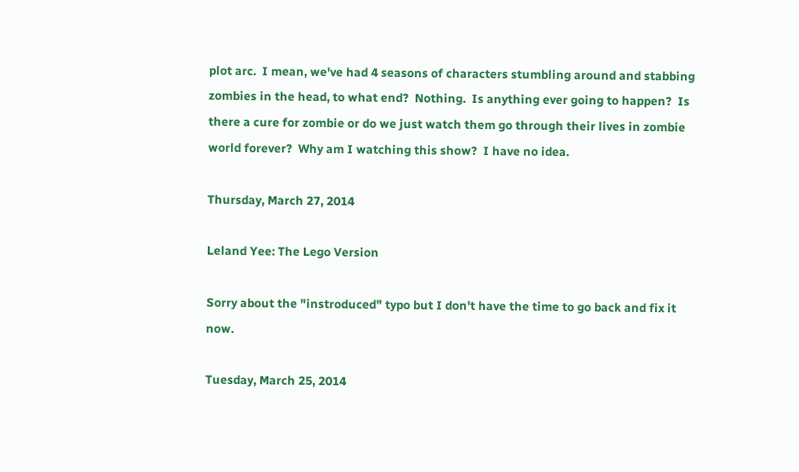plot arc.  I mean, we've had 4 seasons of characters stumbling around and stabbing zombies in the head, to what end?  Nothing.  Is anything ever going to happen?  Is there a cure for zombie or do we just watch them go through their lives in zombie world forever?  Why am I watching this show?  I have no idea.

Thursday, March 27, 2014

Leland Yee: The Lego Version

Sorry about the "instroduced" typo but I don't have the time to go back and fix it now.

Tuesday, March 25, 2014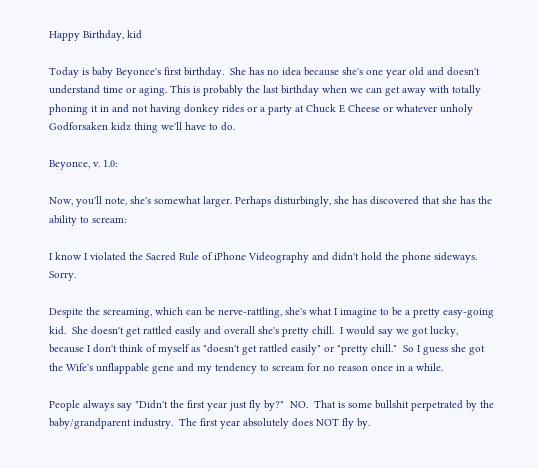Happy Birthday, kid

Today is baby Beyonce's first birthday.  She has no idea because she's one year old and doesn't understand time or aging. This is probably the last birthday when we can get away with totally phoning it in and not having donkey rides or a party at Chuck E Cheese or whatever unholy Godforsaken kidz thing we'll have to do.

Beyonce, v. 1.0:

Now, you'll note, she's somewhat larger. Perhaps disturbingly, she has discovered that she has the ability to scream:

I know I violated the Sacred Rule of iPhone Videography and didn't hold the phone sideways. Sorry.

Despite the screaming, which can be nerve-rattling, she's what I imagine to be a pretty easy-going kid.  She doesn't get rattled easily and overall she's pretty chill.  I would say we got lucky, because I don't think of myself as "doesn't get rattled easily" or "pretty chill."  So I guess she got the Wife's unflappable gene and my tendency to scream for no reason once in a while.

People always say "Didn't the first year just fly by?"  NO.  That is some bullshit perpetrated by the baby/grandparent industry.  The first year absolutely does NOT fly by.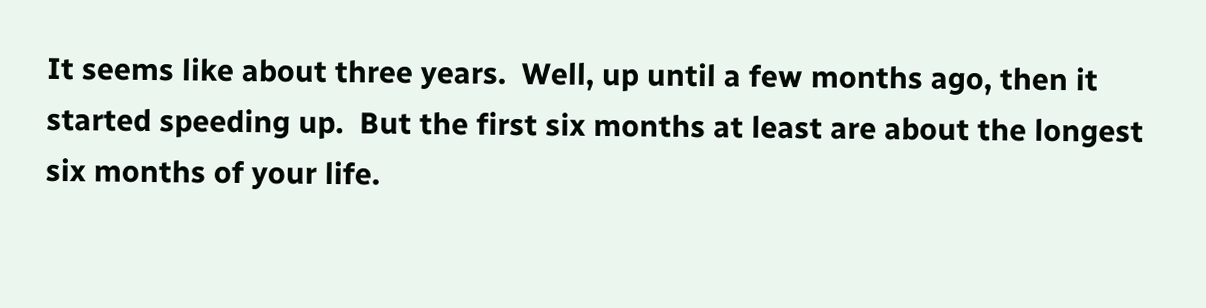It seems like about three years.  Well, up until a few months ago, then it started speeding up.  But the first six months at least are about the longest six months of your life.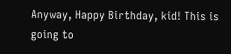Anyway, Happy Birthday, kid! This is going to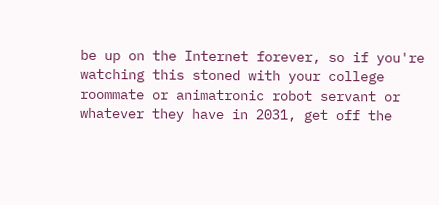be up on the Internet forever, so if you're watching this stoned with your college roommate or animatronic robot servant or whatever they have in 2031, get off the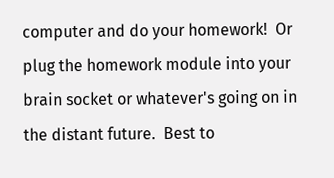computer and do your homework!  Or plug the homework module into your brain socket or whatever's going on in the distant future.  Best to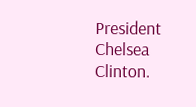President Chelsea Clinton.